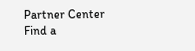Partner Center Find a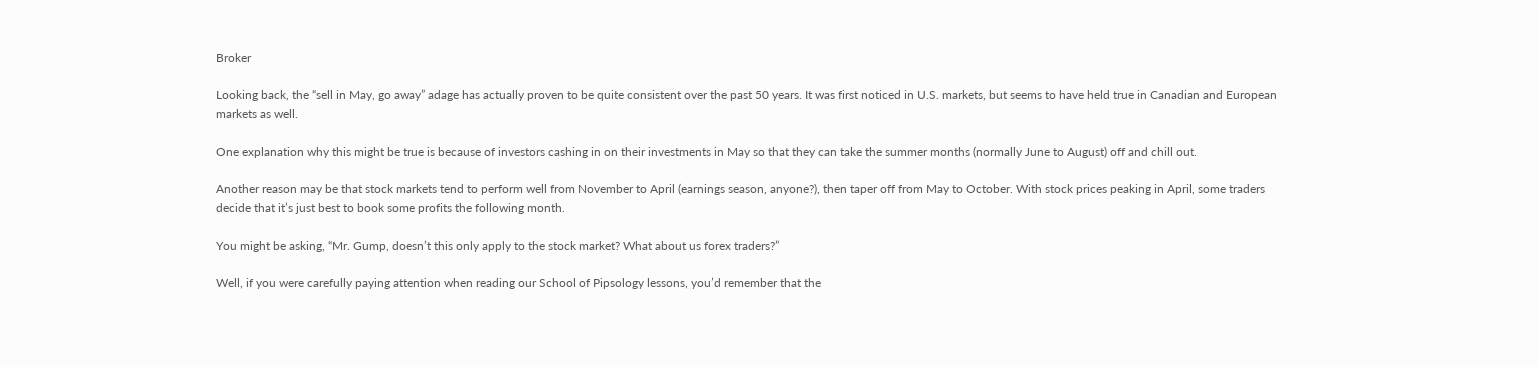Broker

Looking back, the “sell in May, go away” adage has actually proven to be quite consistent over the past 50 years. It was first noticed in U.S. markets, but seems to have held true in Canadian and European markets as well.

One explanation why this might be true is because of investors cashing in on their investments in May so that they can take the summer months (normally June to August) off and chill out.

Another reason may be that stock markets tend to perform well from November to April (earnings season, anyone?), then taper off from May to October. With stock prices peaking in April, some traders decide that it’s just best to book some profits the following month.

You might be asking, “Mr. Gump, doesn’t this only apply to the stock market? What about us forex traders?”

Well, if you were carefully paying attention when reading our School of Pipsology lessons, you’d remember that the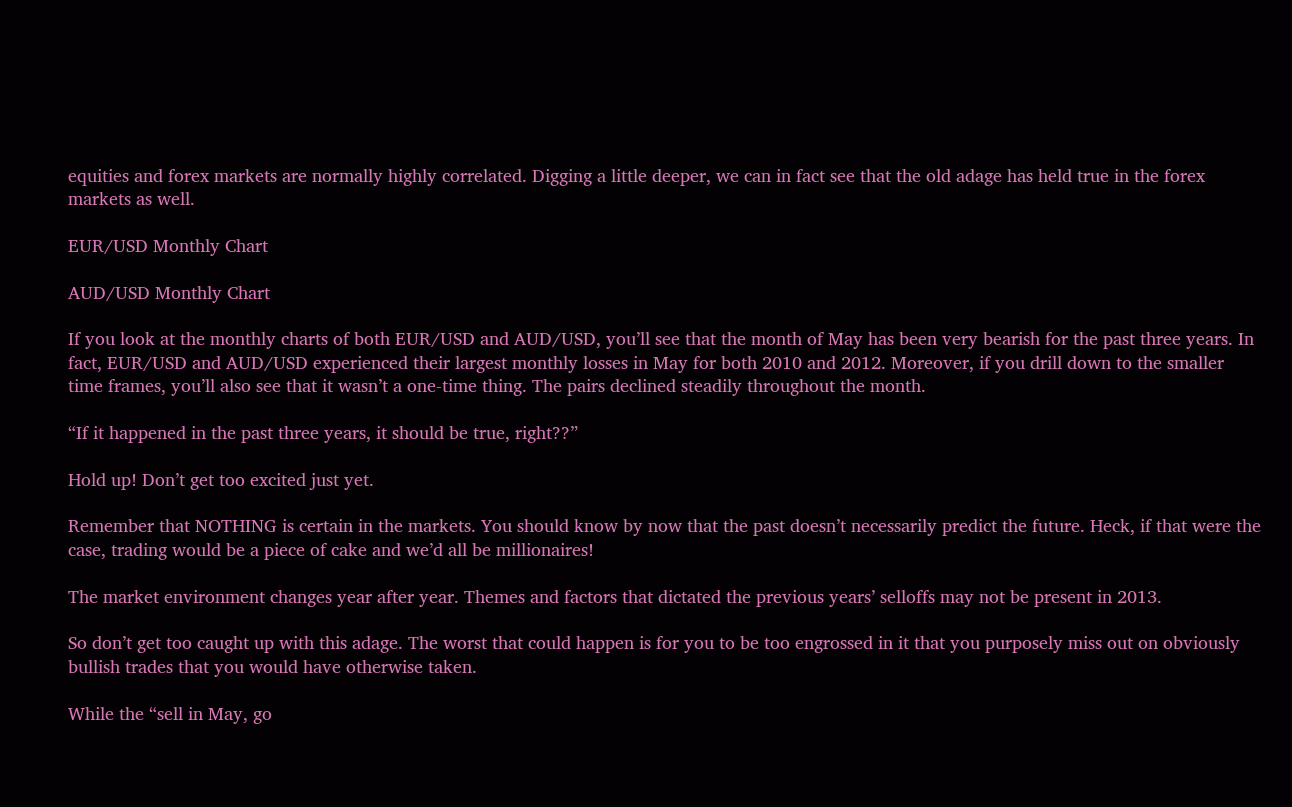equities and forex markets are normally highly correlated. Digging a little deeper, we can in fact see that the old adage has held true in the forex markets as well.

EUR/USD Monthly Chart

AUD/USD Monthly Chart

If you look at the monthly charts of both EUR/USD and AUD/USD, you’ll see that the month of May has been very bearish for the past three years. In fact, EUR/USD and AUD/USD experienced their largest monthly losses in May for both 2010 and 2012. Moreover, if you drill down to the smaller time frames, you’ll also see that it wasn’t a one-time thing. The pairs declined steadily throughout the month.

“If it happened in the past three years, it should be true, right??”

Hold up! Don’t get too excited just yet.

Remember that NOTHING is certain in the markets. You should know by now that the past doesn’t necessarily predict the future. Heck, if that were the case, trading would be a piece of cake and we’d all be millionaires!

The market environment changes year after year. Themes and factors that dictated the previous years’ selloffs may not be present in 2013.

So don’t get too caught up with this adage. The worst that could happen is for you to be too engrossed in it that you purposely miss out on obviously bullish trades that you would have otherwise taken.

While the “sell in May, go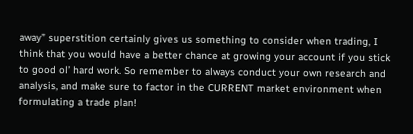away” superstition certainly gives us something to consider when trading, I think that you would have a better chance at growing your account if you stick to good ol’ hard work. So remember to always conduct your own research and analysis, and make sure to factor in the CURRENT market environment when formulating a trade plan!